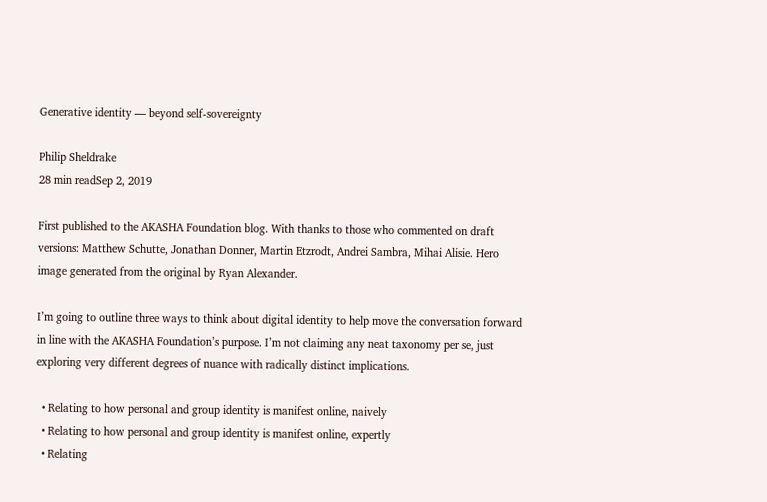Generative identity — beyond self-sovereignty

Philip Sheldrake
28 min readSep 2, 2019

First published to the AKASHA Foundation blog. With thanks to those who commented on draft versions: Matthew Schutte, Jonathan Donner, Martin Etzrodt, Andrei Sambra, Mihai Alisie. Hero image generated from the original by Ryan Alexander.

I’m going to outline three ways to think about digital identity to help move the conversation forward in line with the AKASHA Foundation’s purpose. I’m not claiming any neat taxonomy per se, just exploring very different degrees of nuance with radically distinct implications.

  • Relating to how personal and group identity is manifest online, naively
  • Relating to how personal and group identity is manifest online, expertly
  • Relating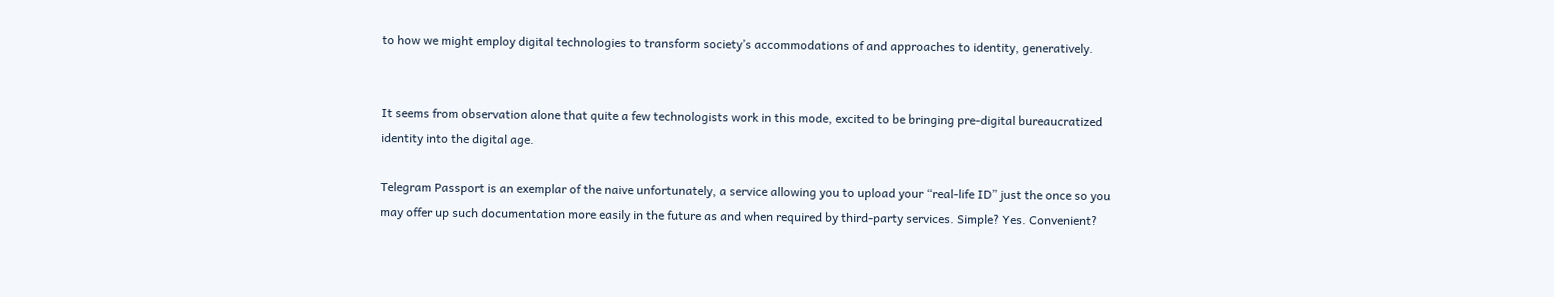to how we might employ digital technologies to transform society’s accommodations of and approaches to identity, generatively.


It seems from observation alone that quite a few technologists work in this mode, excited to be bringing pre-digital bureaucratized identity into the digital age.

Telegram Passport is an exemplar of the naive unfortunately, a service allowing you to upload your “real-life ID” just the once so you may offer up such documentation more easily in the future as and when required by third-party services. Simple? Yes. Convenient?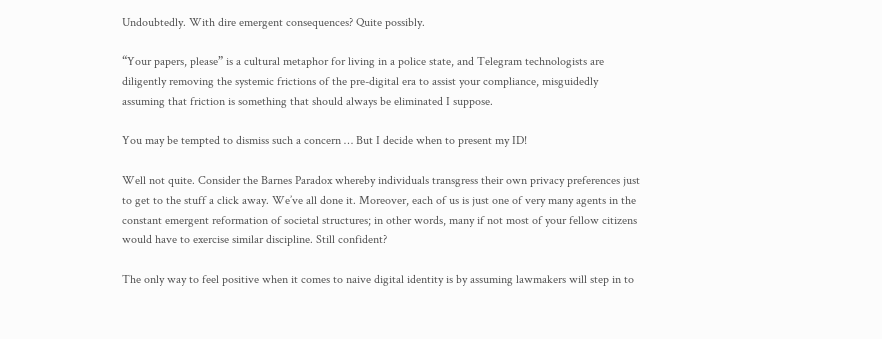Undoubtedly. With dire emergent consequences? Quite possibly.

“Your papers, please” is a cultural metaphor for living in a police state, and Telegram technologists are diligently removing the systemic frictions of the pre-digital era to assist your compliance, misguidedly assuming that friction is something that should always be eliminated I suppose.

You may be tempted to dismiss such a concern … But I decide when to present my ID!

Well not quite. Consider the Barnes Paradox whereby individuals transgress their own privacy preferences just to get to the stuff a click away. We’ve all done it. Moreover, each of us is just one of very many agents in the constant emergent reformation of societal structures; in other words, many if not most of your fellow citizens would have to exercise similar discipline. Still confident?

The only way to feel positive when it comes to naive digital identity is by assuming lawmakers will step in to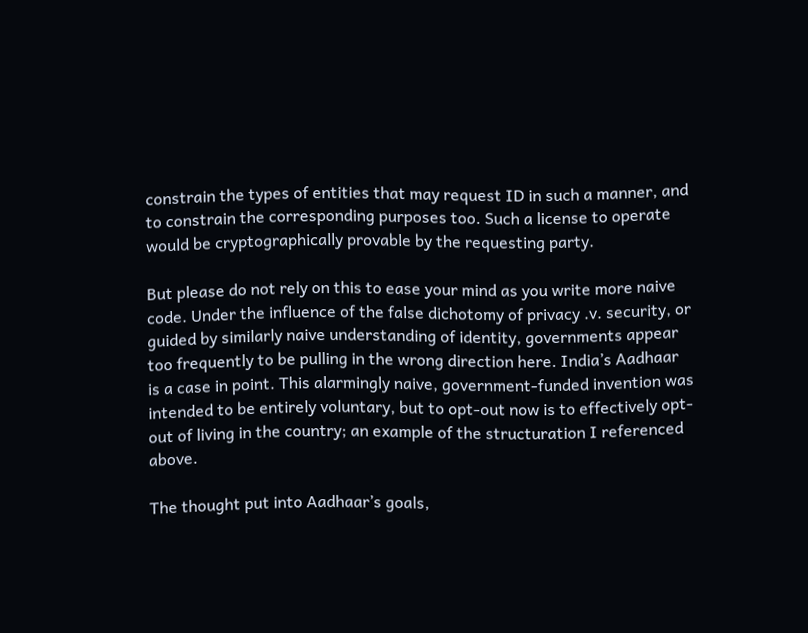constrain the types of entities that may request ID in such a manner, and to constrain the corresponding purposes too. Such a license to operate would be cryptographically provable by the requesting party.

But please do not rely on this to ease your mind as you write more naive code. Under the influence of the false dichotomy of privacy .v. security, or guided by similarly naive understanding of identity, governments appear too frequently to be pulling in the wrong direction here. India’s Aadhaar is a case in point. This alarmingly naive, government-funded invention was intended to be entirely voluntary, but to opt-out now is to effectively opt-out of living in the country; an example of the structuration I referenced above.

The thought put into Aadhaar’s goals,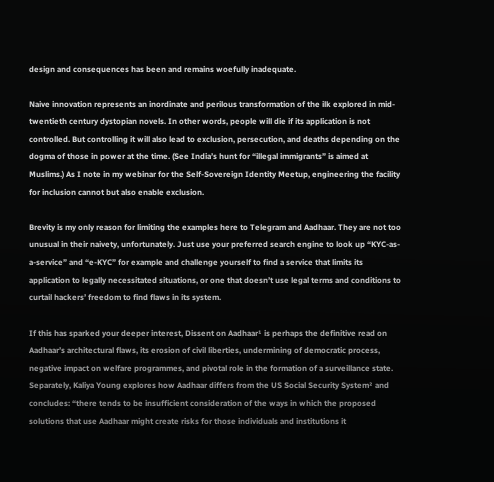design and consequences has been and remains woefully inadequate.

Naive innovation represents an inordinate and perilous transformation of the ilk explored in mid-twentieth century dystopian novels. In other words, people will die if its application is not controlled. But controlling it will also lead to exclusion, persecution, and deaths depending on the dogma of those in power at the time. (See India’s hunt for “illegal immigrants” is aimed at Muslims.) As I note in my webinar for the Self-Sovereign Identity Meetup, engineering the facility for inclusion cannot but also enable exclusion.

Brevity is my only reason for limiting the examples here to Telegram and Aadhaar. They are not too unusual in their naivety, unfortunately. Just use your preferred search engine to look up “KYC-as-a-service” and “e-KYC” for example and challenge yourself to find a service that limits its application to legally necessitated situations, or one that doesn’t use legal terms and conditions to curtail hackers’ freedom to find flaws in its system.

If this has sparked your deeper interest, Dissent on Aadhaar¹ is perhaps the definitive read on Aadhaar’s architectural flaws, its erosion of civil liberties, undermining of democratic process, negative impact on welfare programmes, and pivotal role in the formation of a surveillance state. Separately, Kaliya Young explores how Aadhaar differs from the US Social Security System² and concludes: “there tends to be insufficient consideration of the ways in which the proposed solutions that use Aadhaar might create risks for those individuals and institutions it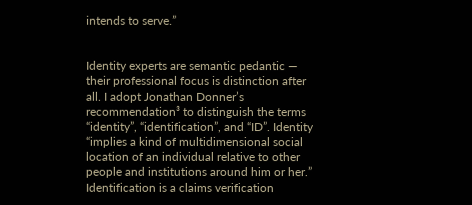intends to serve.”


Identity experts are semantic pedantic — their professional focus is distinction after all. I adopt Jonathan Donner’s recommendation³ to distinguish the terms “identity”, “identification”, and “ID”. Identity “implies a kind of multidimensional social location of an individual relative to other people and institutions around him or her.” Identification is a claims verification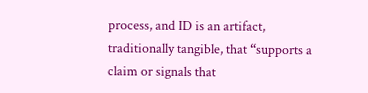process, and ID is an artifact, traditionally tangible, that “supports a claim or signals that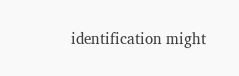identification might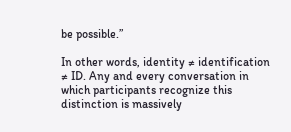be possible.”

In other words, identity ≠ identification ≠ ID. Any and every conversation in which participants recognize this distinction is massively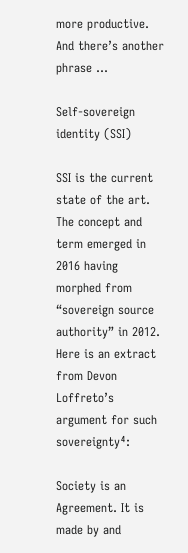more productive. And there’s another phrase …

Self-sovereign identity (SSI)

SSI is the current state of the art. The concept and term emerged in 2016 having morphed from “sovereign source authority” in 2012. Here is an extract from Devon Loffreto’s argument for such sovereignty⁴:

Society is an Agreement. It is made by and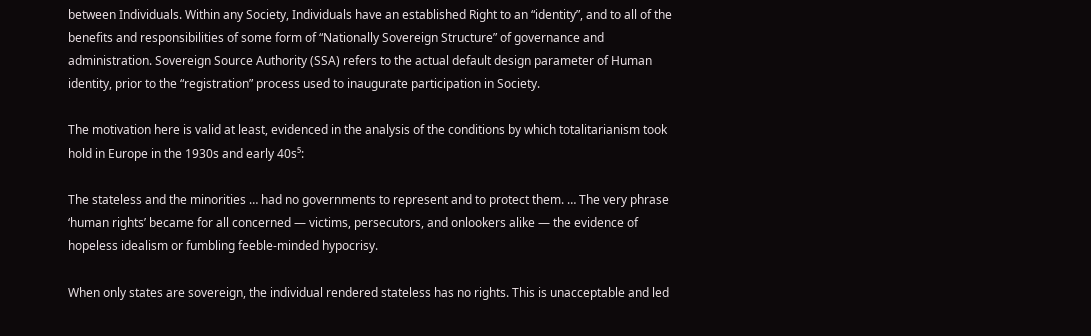between Individuals. Within any Society, Individuals have an established Right to an “identity”, and to all of the benefits and responsibilities of some form of “Nationally Sovereign Structure” of governance and administration. Sovereign Source Authority (SSA) refers to the actual default design parameter of Human identity, prior to the “registration” process used to inaugurate participation in Society.

The motivation here is valid at least, evidenced in the analysis of the conditions by which totalitarianism took hold in Europe in the 1930s and early 40s⁵:

The stateless and the minorities … had no governments to represent and to protect them. … The very phrase ‘human rights’ became for all concerned — victims, persecutors, and onlookers alike — the evidence of hopeless idealism or fumbling feeble-minded hypocrisy.

When only states are sovereign, the individual rendered stateless has no rights. This is unacceptable and led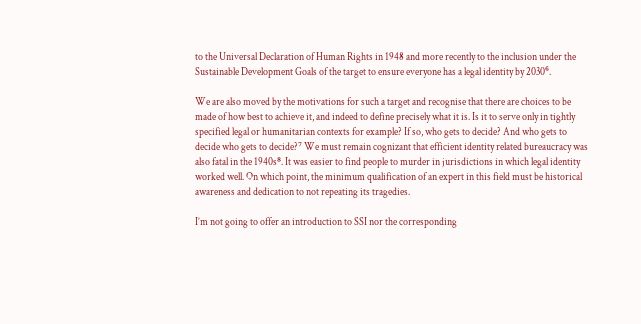to the Universal Declaration of Human Rights in 1948 and more recently to the inclusion under the Sustainable Development Goals of the target to ensure everyone has a legal identity by 2030⁶.

We are also moved by the motivations for such a target and recognise that there are choices to be made of how best to achieve it, and indeed to define precisely what it is. Is it to serve only in tightly specified legal or humanitarian contexts for example? If so, who gets to decide? And who gets to decide who gets to decide?⁷ We must remain cognizant that efficient identity related bureaucracy was also fatal in the 1940s⁸. It was easier to find people to murder in jurisdictions in which legal identity worked well. On which point, the minimum qualification of an expert in this field must be historical awareness and dedication to not repeating its tragedies.

I’m not going to offer an introduction to SSI nor the corresponding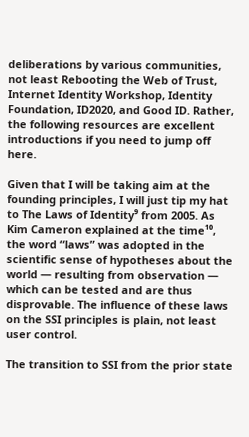deliberations by various communities, not least Rebooting the Web of Trust, Internet Identity Workshop, Identity Foundation, ID2020, and Good ID. Rather, the following resources are excellent introductions if you need to jump off here.

Given that I will be taking aim at the founding principles, I will just tip my hat to The Laws of Identity⁹ from 2005. As Kim Cameron explained at the time¹⁰, the word “laws” was adopted in the scientific sense of hypotheses about the world — resulting from observation — which can be tested and are thus disprovable. The influence of these laws on the SSI principles is plain, not least user control.

The transition to SSI from the prior state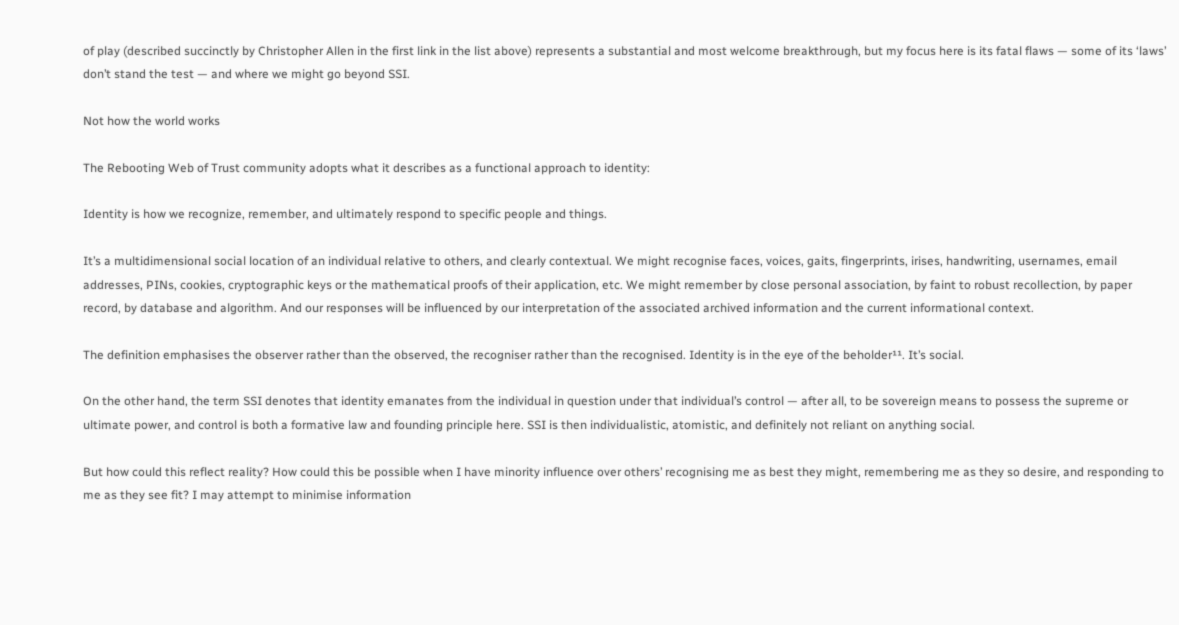of play (described succinctly by Christopher Allen in the first link in the list above) represents a substantial and most welcome breakthrough, but my focus here is its fatal flaws — some of its ‘laws’ don’t stand the test — and where we might go beyond SSI.

Not how the world works

The Rebooting Web of Trust community adopts what it describes as a functional approach to identity:

Identity is how we recognize, remember, and ultimately respond to specific people and things.

It’s a multidimensional social location of an individual relative to others, and clearly contextual. We might recognise faces, voices, gaits, fingerprints, irises, handwriting, usernames, email addresses, PINs, cookies, cryptographic keys or the mathematical proofs of their application, etc. We might remember by close personal association, by faint to robust recollection, by paper record, by database and algorithm. And our responses will be influenced by our interpretation of the associated archived information and the current informational context.

The definition emphasises the observer rather than the observed, the recogniser rather than the recognised. Identity is in the eye of the beholder¹¹. It’s social.

On the other hand, the term SSI denotes that identity emanates from the individual in question under that individual’s control — after all, to be sovereign means to possess the supreme or ultimate power, and control is both a formative law and founding principle here. SSI is then individualistic, atomistic, and definitely not reliant on anything social.

But how could this reflect reality? How could this be possible when I have minority influence over others’ recognising me as best they might, remembering me as they so desire, and responding to me as they see fit? I may attempt to minimise information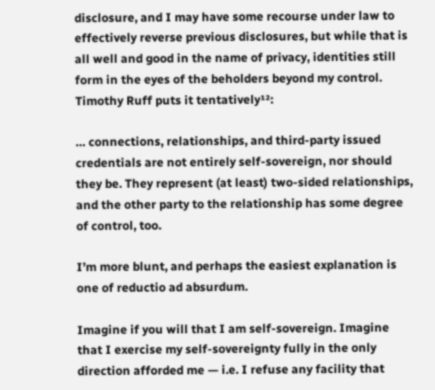disclosure, and I may have some recourse under law to effectively reverse previous disclosures, but while that is all well and good in the name of privacy, identities still form in the eyes of the beholders beyond my control. Timothy Ruff puts it tentatively¹²:

… connections, relationships, and third-party issued credentials are not entirely self-sovereign, nor should they be. They represent (at least) two-sided relationships, and the other party to the relationship has some degree of control, too.

I’m more blunt, and perhaps the easiest explanation is one of reductio ad absurdum.

Imagine if you will that I am self-sovereign. Imagine that I exercise my self-sovereignty fully in the only direction afforded me — i.e. I refuse any facility that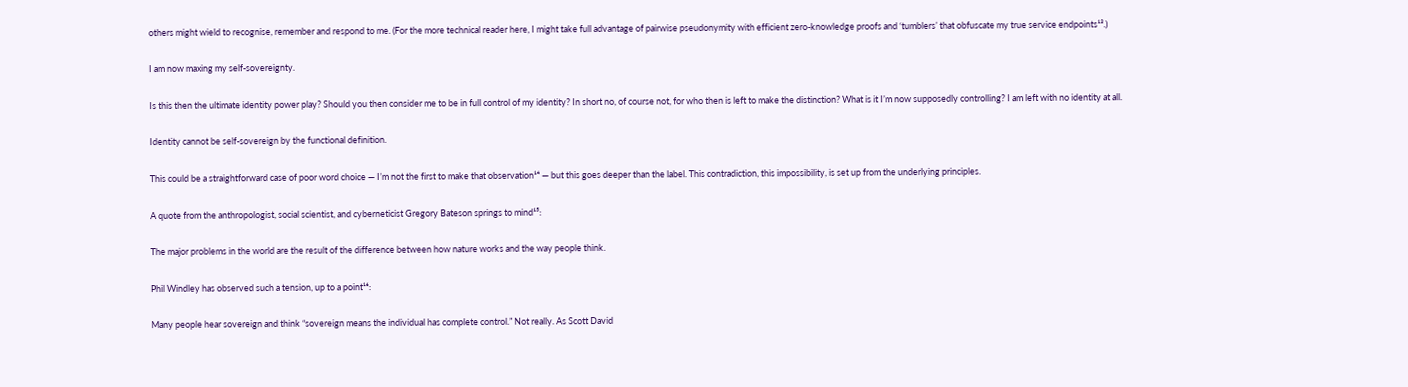others might wield to recognise, remember and respond to me. (For the more technical reader here, I might take full advantage of pairwise pseudonymity with efficient zero-knowledge proofs and ‘tumblers’ that obfuscate my true service endpoints¹³.)

I am now maxing my self-sovereignty.

Is this then the ultimate identity power play? Should you then consider me to be in full control of my identity? In short no, of course not, for who then is left to make the distinction? What is it I’m now supposedly controlling? I am left with no identity at all.

Identity cannot be self-sovereign by the functional definition.

This could be a straightforward case of poor word choice — I’m not the first to make that observation¹⁴ — but this goes deeper than the label. This contradiction, this impossibility, is set up from the underlying principles.

A quote from the anthropologist, social scientist, and cyberneticist Gregory Bateson springs to mind¹⁵:

The major problems in the world are the result of the difference between how nature works and the way people think.

Phil Windley has observed such a tension, up to a point¹⁶:

Many people hear sovereign and think “sovereign means the individual has complete control.” Not really. As Scott David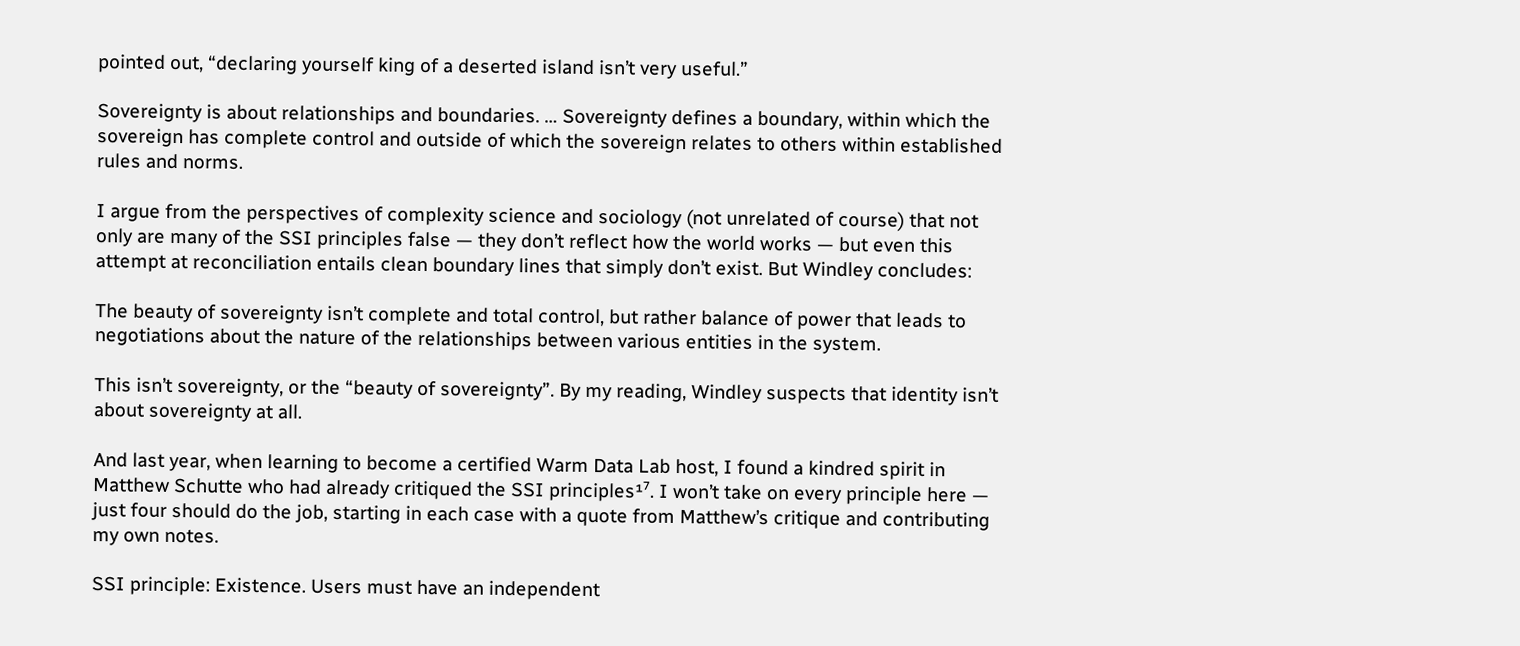pointed out, “declaring yourself king of a deserted island isn’t very useful.”

Sovereignty is about relationships and boundaries. … Sovereignty defines a boundary, within which the sovereign has complete control and outside of which the sovereign relates to others within established rules and norms.

I argue from the perspectives of complexity science and sociology (not unrelated of course) that not only are many of the SSI principles false — they don’t reflect how the world works — but even this attempt at reconciliation entails clean boundary lines that simply don’t exist. But Windley concludes:

The beauty of sovereignty isn’t complete and total control, but rather balance of power that leads to negotiations about the nature of the relationships between various entities in the system.

This isn’t sovereignty, or the “beauty of sovereignty”. By my reading, Windley suspects that identity isn’t about sovereignty at all.

And last year, when learning to become a certified Warm Data Lab host, I found a kindred spirit in Matthew Schutte who had already critiqued the SSI principles¹⁷. I won’t take on every principle here — just four should do the job, starting in each case with a quote from Matthew’s critique and contributing my own notes.

SSI principle: Existence. Users must have an independent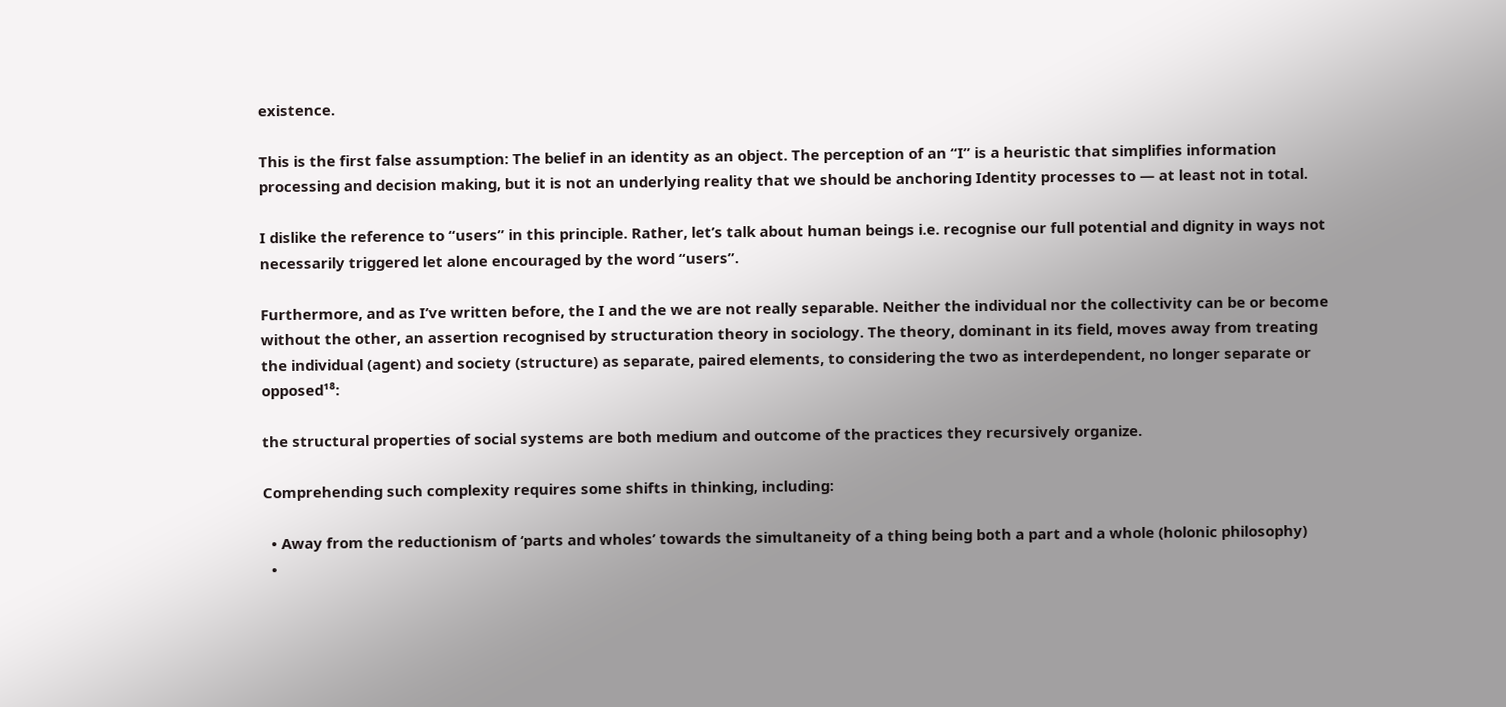existence.

This is the first false assumption: The belief in an identity as an object. The perception of an “I” is a heuristic that simplifies information processing and decision making, but it is not an underlying reality that we should be anchoring Identity processes to — at least not in total.

I dislike the reference to “users” in this principle. Rather, let’s talk about human beings i.e. recognise our full potential and dignity in ways not necessarily triggered let alone encouraged by the word “users”.

Furthermore, and as I’ve written before, the I and the we are not really separable. Neither the individual nor the collectivity can be or become without the other, an assertion recognised by structuration theory in sociology. The theory, dominant in its field, moves away from treating the individual (agent) and society (structure) as separate, paired elements, to considering the two as interdependent, no longer separate or opposed¹⁸:

the structural properties of social systems are both medium and outcome of the practices they recursively organize.

Comprehending such complexity requires some shifts in thinking, including:

  • Away from the reductionism of ‘parts and wholes’ towards the simultaneity of a thing being both a part and a whole (holonic philosophy)
  •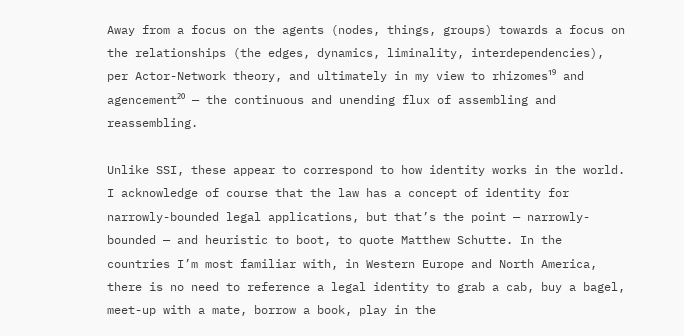Away from a focus on the agents (nodes, things, groups) towards a focus on the relationships (the edges, dynamics, liminality, interdependencies), per Actor-Network theory, and ultimately in my view to rhizomes¹⁹ and agencement²⁰ — the continuous and unending flux of assembling and reassembling.

Unlike SSI, these appear to correspond to how identity works in the world. I acknowledge of course that the law has a concept of identity for narrowly-bounded legal applications, but that’s the point — narrowly-bounded — and heuristic to boot, to quote Matthew Schutte. In the countries I’m most familiar with, in Western Europe and North America, there is no need to reference a legal identity to grab a cab, buy a bagel, meet-up with a mate, borrow a book, play in the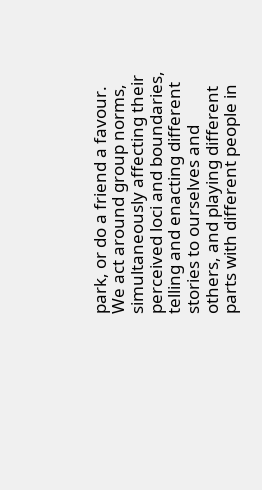park, or do a friend a favour. We act around group norms, simultaneously affecting their perceived loci and boundaries, telling and enacting different stories to ourselves and others, and playing different parts with different people in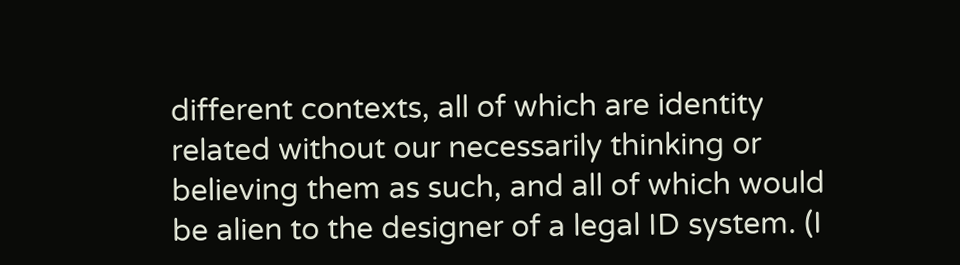different contexts, all of which are identity related without our necessarily thinking or believing them as such, and all of which would be alien to the designer of a legal ID system. (I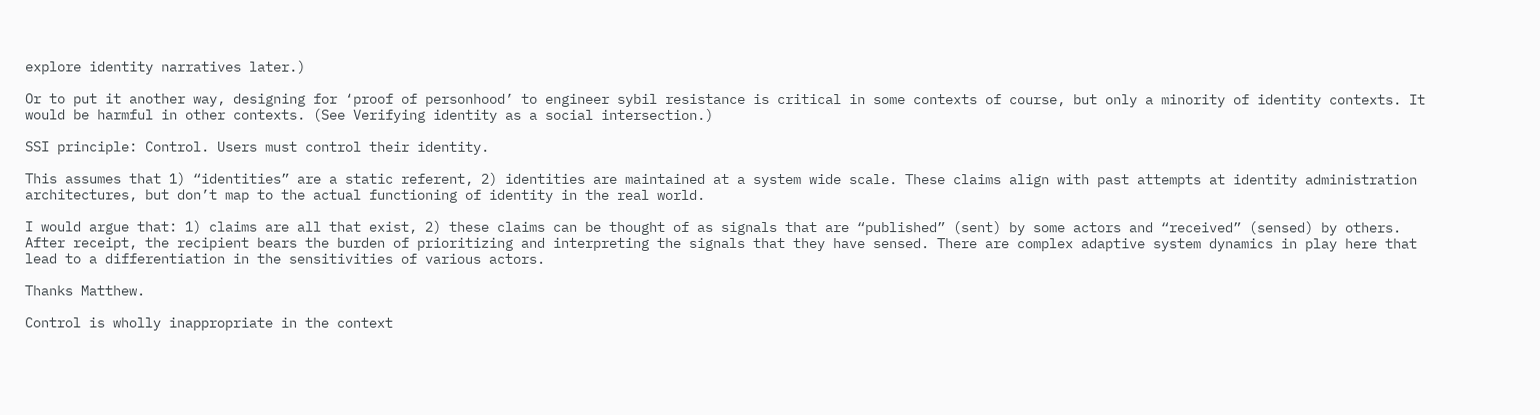explore identity narratives later.)

Or to put it another way, designing for ‘proof of personhood’ to engineer sybil resistance is critical in some contexts of course, but only a minority of identity contexts. It would be harmful in other contexts. (See Verifying identity as a social intersection.)

SSI principle: Control. Users must control their identity.

This assumes that 1) “identities” are a static referent, 2) identities are maintained at a system wide scale. These claims align with past attempts at identity administration architectures, but don’t map to the actual functioning of identity in the real world.

I would argue that: 1) claims are all that exist, 2) these claims can be thought of as signals that are “published” (sent) by some actors and “received” (sensed) by others. After receipt, the recipient bears the burden of prioritizing and interpreting the signals that they have sensed. There are complex adaptive system dynamics in play here that lead to a differentiation in the sensitivities of various actors.

Thanks Matthew.

Control is wholly inappropriate in the context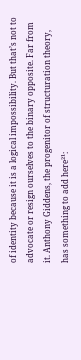of identity because it is a logical impossibility. But that’s not to advocate or resign ourselves to the binary opposite. Far from it. Anthony Giddens, the progenitor of structuration theory, has something to add here²¹: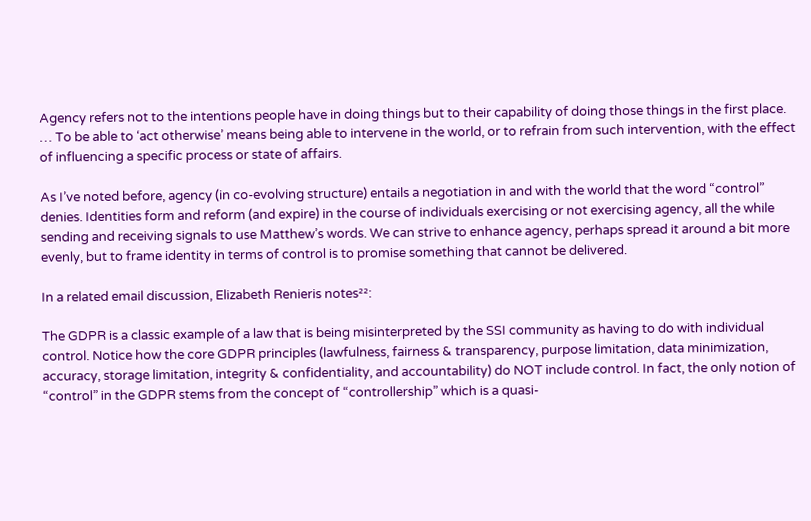Agency refers not to the intentions people have in doing things but to their capability of doing those things in the first place. … To be able to ‘act otherwise’ means being able to intervene in the world, or to refrain from such intervention, with the effect of influencing a specific process or state of affairs.

As I’ve noted before, agency (in co-evolving structure) entails a negotiation in and with the world that the word “control” denies. Identities form and reform (and expire) in the course of individuals exercising or not exercising agency, all the while sending and receiving signals to use Matthew’s words. We can strive to enhance agency, perhaps spread it around a bit more evenly, but to frame identity in terms of control is to promise something that cannot be delivered.

In a related email discussion, Elizabeth Renieris notes²²:

The GDPR is a classic example of a law that is being misinterpreted by the SSI community as having to do with individual control. Notice how the core GDPR principles (lawfulness, fairness & transparency, purpose limitation, data minimization, accuracy, storage limitation, integrity & confidentiality, and accountability) do NOT include control. In fact, the only notion of “control” in the GDPR stems from the concept of “controllership” which is a quasi-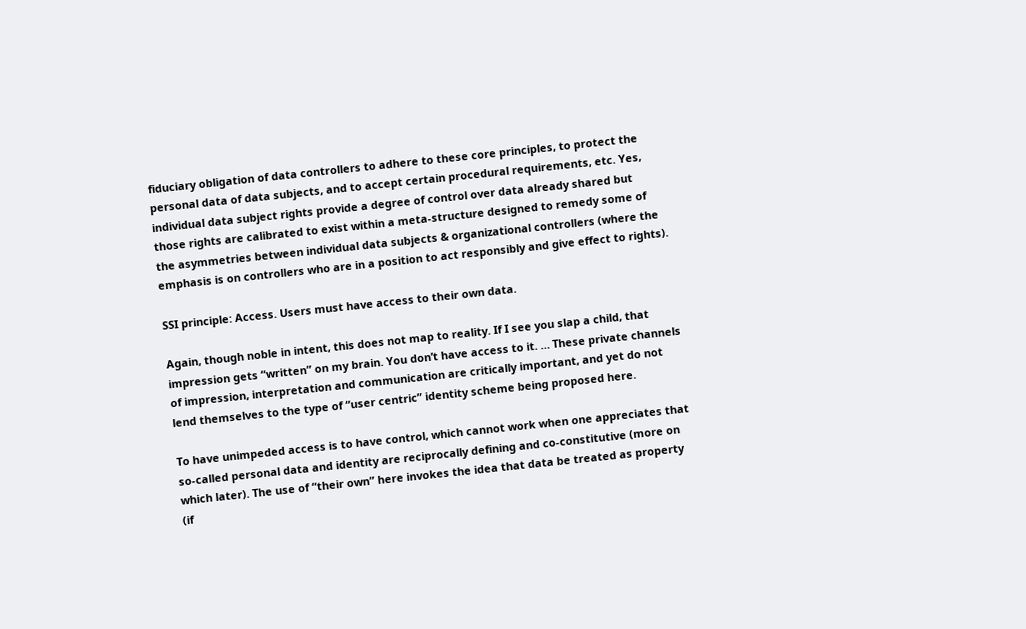fiduciary obligation of data controllers to adhere to these core principles, to protect the personal data of data subjects, and to accept certain procedural requirements, etc. Yes, individual data subject rights provide a degree of control over data already shared but those rights are calibrated to exist within a meta-structure designed to remedy some of the asymmetries between individual data subjects & organizational controllers (where the emphasis is on controllers who are in a position to act responsibly and give effect to rights).

SSI principle: Access. Users must have access to their own data.

Again, though noble in intent, this does not map to reality. If I see you slap a child, that impression gets “written” on my brain. You don’t have access to it. … These private channels of impression, interpretation and communication are critically important, and yet do not lend themselves to the type of “user centric” identity scheme being proposed here.

To have unimpeded access is to have control, which cannot work when one appreciates that so-called personal data and identity are reciprocally defining and co-constitutive (more on which later). The use of “their own” here invokes the idea that data be treated as property (if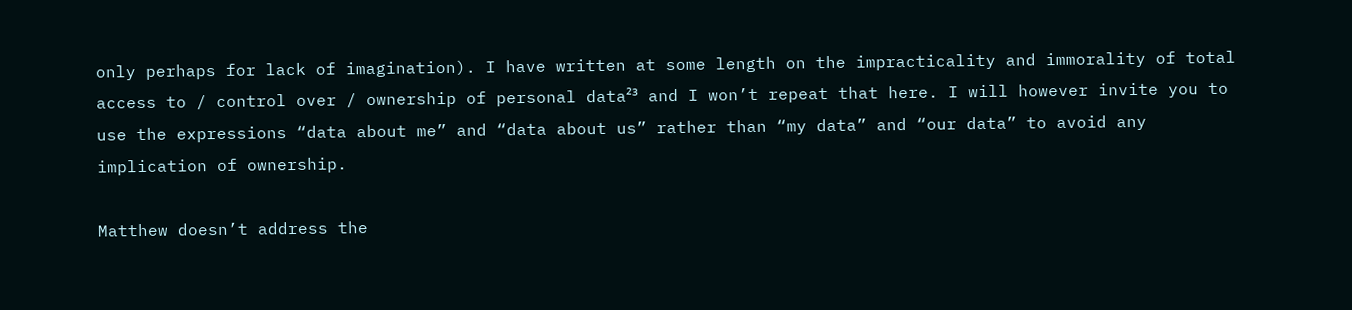only perhaps for lack of imagination). I have written at some length on the impracticality and immorality of total access to / control over / ownership of personal data²³ and I won’t repeat that here. I will however invite you to use the expressions “data about me” and “data about us” rather than “my data” and “our data” to avoid any implication of ownership.

Matthew doesn’t address the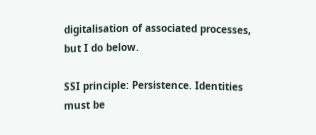digitalisation of associated processes, but I do below.

SSI principle: Persistence. Identities must be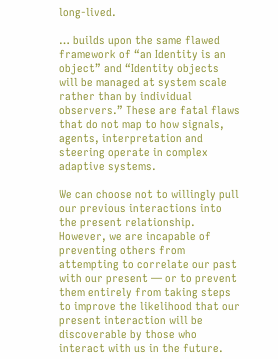long-lived.

… builds upon the same flawed framework of “an Identity is an object” and “Identity objects will be managed at system scale rather than by individual observers.” These are fatal flaws that do not map to how signals, agents, interpretation and steering operate in complex adaptive systems.

We can choose not to willingly pull our previous interactions into the present relationship. However, we are incapable of preventing others from attempting to correlate our past with our present — or to prevent them entirely from taking steps to improve the likelihood that our present interaction will be discoverable by those who interact with us in the future.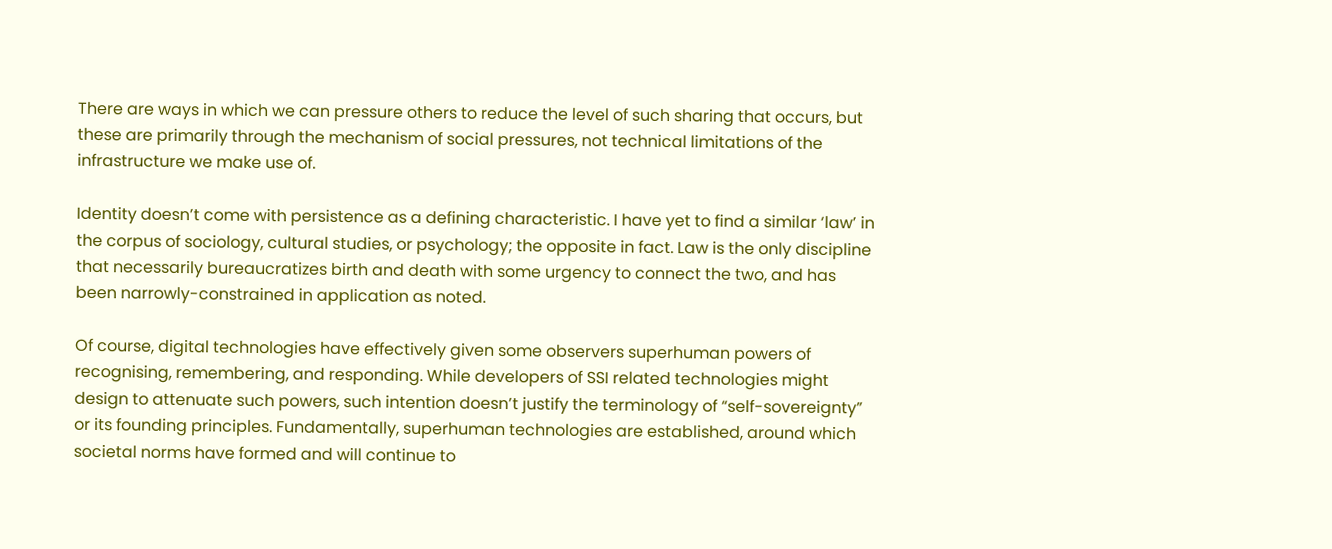There are ways in which we can pressure others to reduce the level of such sharing that occurs, but these are primarily through the mechanism of social pressures, not technical limitations of the infrastructure we make use of.

Identity doesn’t come with persistence as a defining characteristic. I have yet to find a similar ‘law’ in the corpus of sociology, cultural studies, or psychology; the opposite in fact. Law is the only discipline that necessarily bureaucratizes birth and death with some urgency to connect the two, and has been narrowly-constrained in application as noted.

Of course, digital technologies have effectively given some observers superhuman powers of recognising, remembering, and responding. While developers of SSI related technologies might design to attenuate such powers, such intention doesn’t justify the terminology of “self-sovereignty” or its founding principles. Fundamentally, superhuman technologies are established, around which societal norms have formed and will continue to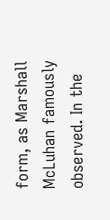form, as Marshall McLuhan famously observed. In the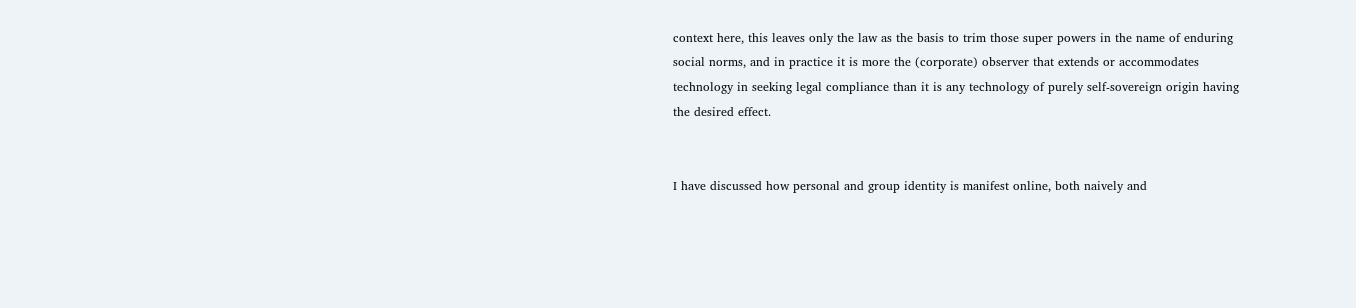context here, this leaves only the law as the basis to trim those super powers in the name of enduring social norms, and in practice it is more the (corporate) observer that extends or accommodates technology in seeking legal compliance than it is any technology of purely self-sovereign origin having the desired effect.


I have discussed how personal and group identity is manifest online, both naively and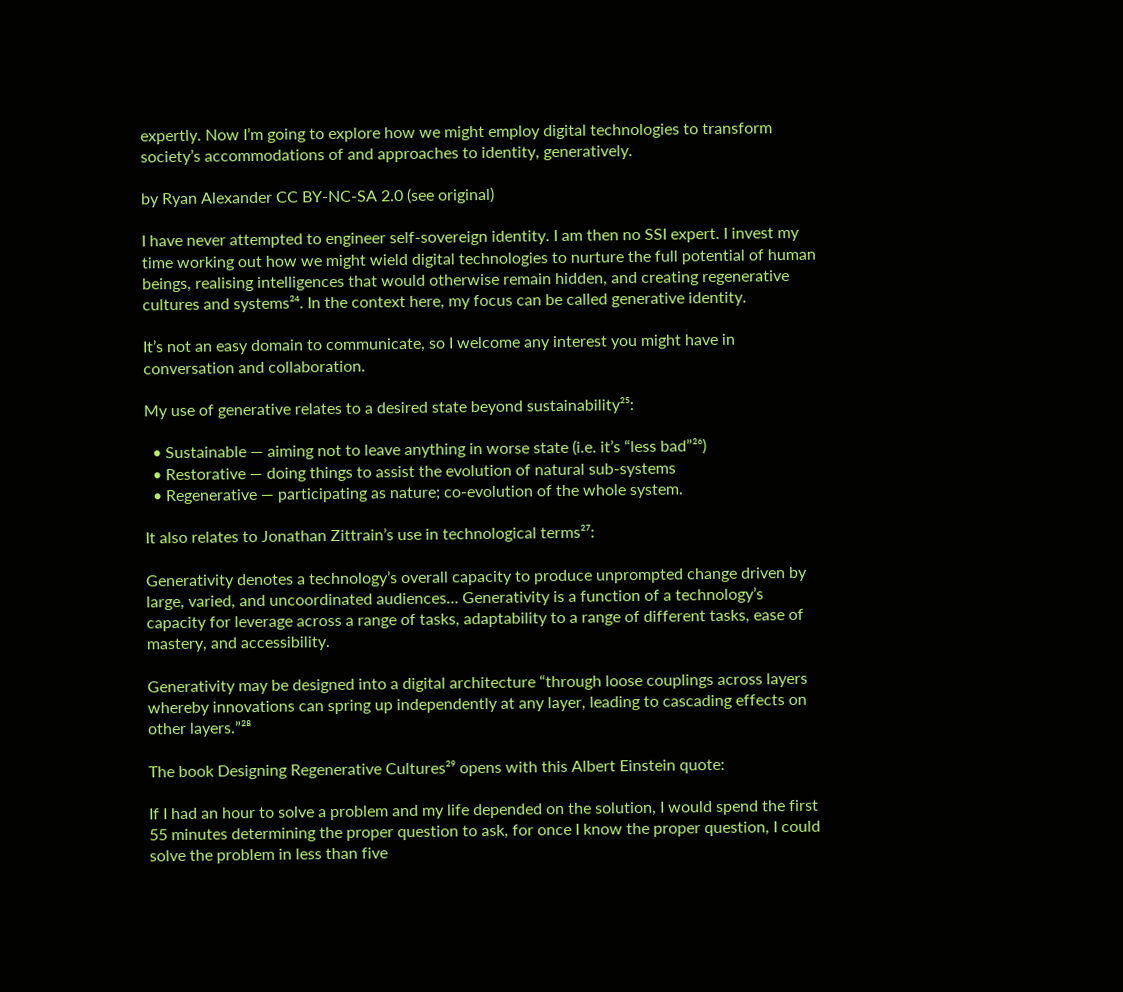expertly. Now I’m going to explore how we might employ digital technologies to transform society’s accommodations of and approaches to identity, generatively.

by Ryan Alexander CC BY-NC-SA 2.0 (see original)

I have never attempted to engineer self-sovereign identity. I am then no SSI expert. I invest my time working out how we might wield digital technologies to nurture the full potential of human beings, realising intelligences that would otherwise remain hidden, and creating regenerative cultures and systems²⁴. In the context here, my focus can be called generative identity.

It’s not an easy domain to communicate, so I welcome any interest you might have in conversation and collaboration.

My use of generative relates to a desired state beyond sustainability²⁵:

  • Sustainable — aiming not to leave anything in worse state (i.e. it’s “less bad”²⁶)
  • Restorative — doing things to assist the evolution of natural sub-systems
  • Regenerative — participating as nature; co-evolution of the whole system.

It also relates to Jonathan Zittrain’s use in technological terms²⁷:

Generativity denotes a technology’s overall capacity to produce unprompted change driven by large, varied, and uncoordinated audiences… Generativity is a function of a technology’s capacity for leverage across a range of tasks, adaptability to a range of different tasks, ease of mastery, and accessibility.

Generativity may be designed into a digital architecture “through loose couplings across layers whereby innovations can spring up independently at any layer, leading to cascading effects on other layers.”²⁸

The book Designing Regenerative Cultures²⁹ opens with this Albert Einstein quote:

If I had an hour to solve a problem and my life depended on the solution, I would spend the first 55 minutes determining the proper question to ask, for once I know the proper question, I could solve the problem in less than five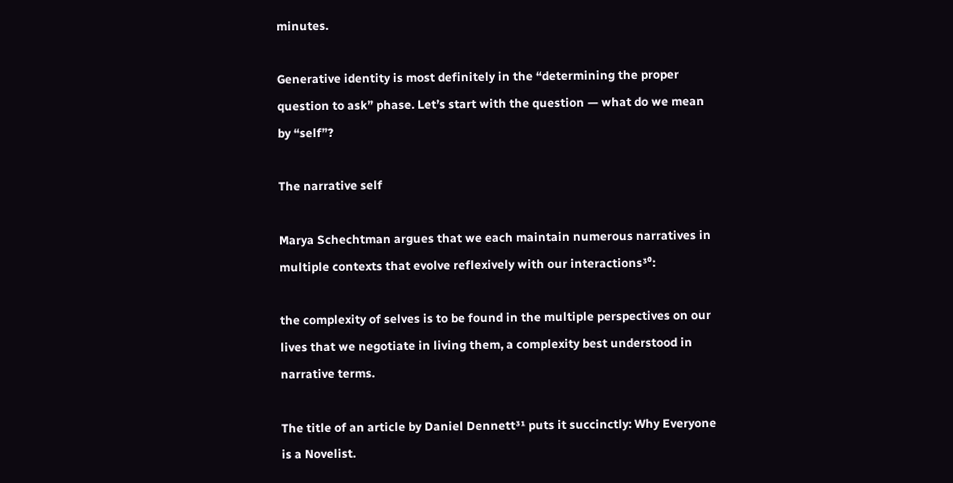minutes.

Generative identity is most definitely in the “determining the proper question to ask” phase. Let’s start with the question — what do we mean by “self”?

The narrative self

Marya Schechtman argues that we each maintain numerous narratives in multiple contexts that evolve reflexively with our interactions³⁰:

the complexity of selves is to be found in the multiple perspectives on our lives that we negotiate in living them, a complexity best understood in narrative terms.

The title of an article by Daniel Dennett³¹ puts it succinctly: Why Everyone is a Novelist.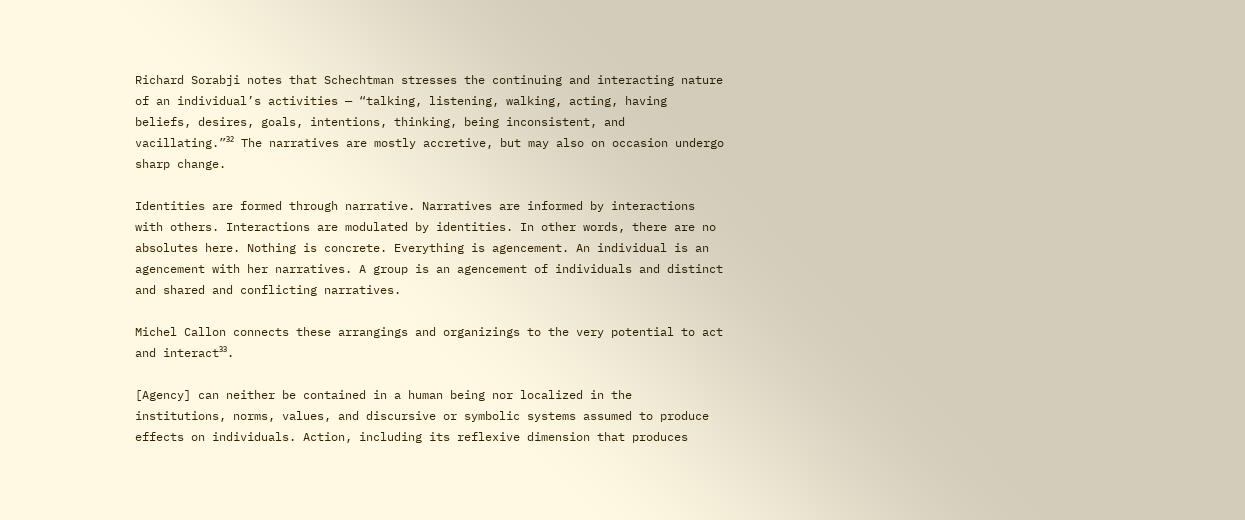Richard Sorabji notes that Schechtman stresses the continuing and interacting nature of an individual’s activities — “talking, listening, walking, acting, having beliefs, desires, goals, intentions, thinking, being inconsistent, and vacillating.”³² The narratives are mostly accretive, but may also on occasion undergo sharp change.

Identities are formed through narrative. Narratives are informed by interactions with others. Interactions are modulated by identities. In other words, there are no absolutes here. Nothing is concrete. Everything is agencement. An individual is an agencement with her narratives. A group is an agencement of individuals and distinct and shared and conflicting narratives.

Michel Callon connects these arrangings and organizings to the very potential to act and interact³³.

[Agency] can neither be contained in a human being nor localized in the institutions, norms, values, and discursive or symbolic systems assumed to produce effects on individuals. Action, including its reflexive dimension that produces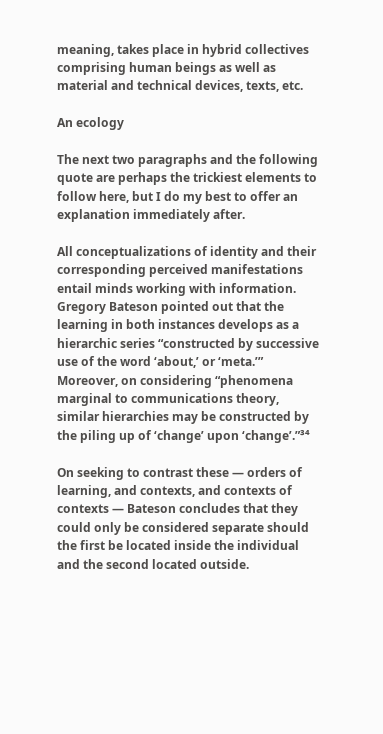meaning, takes place in hybrid collectives comprising human beings as well as material and technical devices, texts, etc.

An ecology

The next two paragraphs and the following quote are perhaps the trickiest elements to follow here, but I do my best to offer an explanation immediately after.

All conceptualizations of identity and their corresponding perceived manifestations entail minds working with information. Gregory Bateson pointed out that the learning in both instances develops as a hierarchic series “constructed by successive use of the word ‘about,’ or ‘meta.’” Moreover, on considering “phenomena marginal to communications theory, similar hierarchies may be constructed by the piling up of ‘change’ upon ‘change’.”³⁴

On seeking to contrast these — orders of learning, and contexts, and contexts of contexts — Bateson concludes that they could only be considered separate should the first be located inside the individual and the second located outside.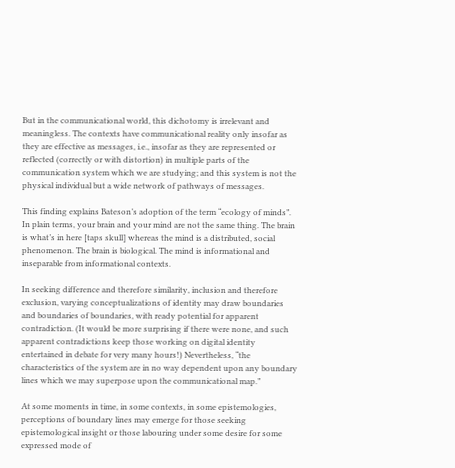But in the communicational world, this dichotomy is irrelevant and meaningless. The contexts have communicational reality only insofar as they are effective as messages, i.e., insofar as they are represented or reflected (correctly or with distortion) in multiple parts of the communication system which we are studying; and this system is not the physical individual but a wide network of pathways of messages.

This finding explains Bateson’s adoption of the term “ecology of minds”. In plain terms, your brain and your mind are not the same thing. The brain is what’s in here [taps skull] whereas the mind is a distributed, social phenomenon. The brain is biological. The mind is informational and inseparable from informational contexts.

In seeking difference and therefore similarity, inclusion and therefore exclusion, varying conceptualizations of identity may draw boundaries and boundaries of boundaries, with ready potential for apparent contradiction. (It would be more surprising if there were none, and such apparent contradictions keep those working on digital identity entertained in debate for very many hours!) Nevertheless, “the characteristics of the system are in no way dependent upon any boundary lines which we may superpose upon the communicational map.”

At some moments in time, in some contexts, in some epistemologies, perceptions of boundary lines may emerge for those seeking epistemological insight or those labouring under some desire for some expressed mode of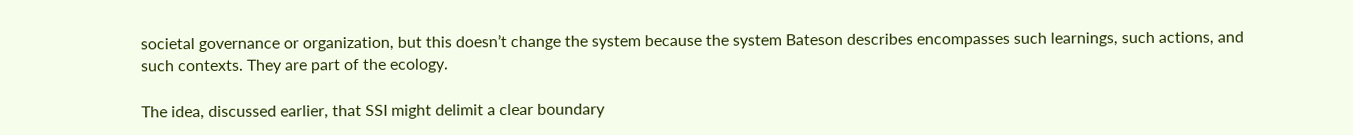societal governance or organization, but this doesn’t change the system because the system Bateson describes encompasses such learnings, such actions, and such contexts. They are part of the ecology.

The idea, discussed earlier, that SSI might delimit a clear boundary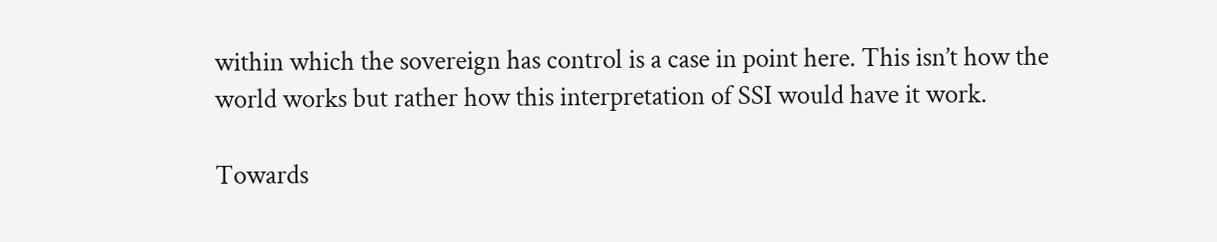within which the sovereign has control is a case in point here. This isn’t how the world works but rather how this interpretation of SSI would have it work.

Towards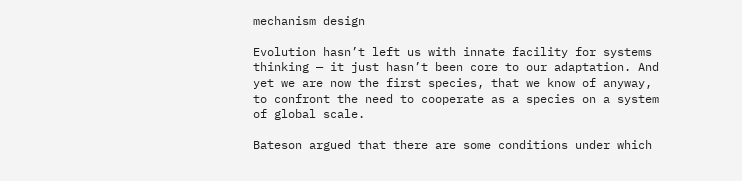mechanism design

Evolution hasn’t left us with innate facility for systems thinking — it just hasn’t been core to our adaptation. And yet we are now the first species, that we know of anyway, to confront the need to cooperate as a species on a system of global scale.

Bateson argued that there are some conditions under which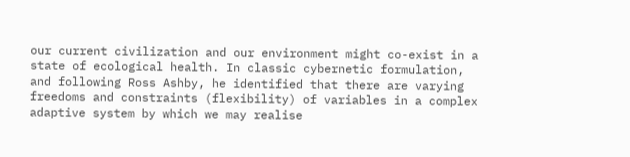our current civilization and our environment might co-exist in a state of ecological health. In classic cybernetic formulation, and following Ross Ashby, he identified that there are varying freedoms and constraints (flexibility) of variables in a complex adaptive system by which we may realise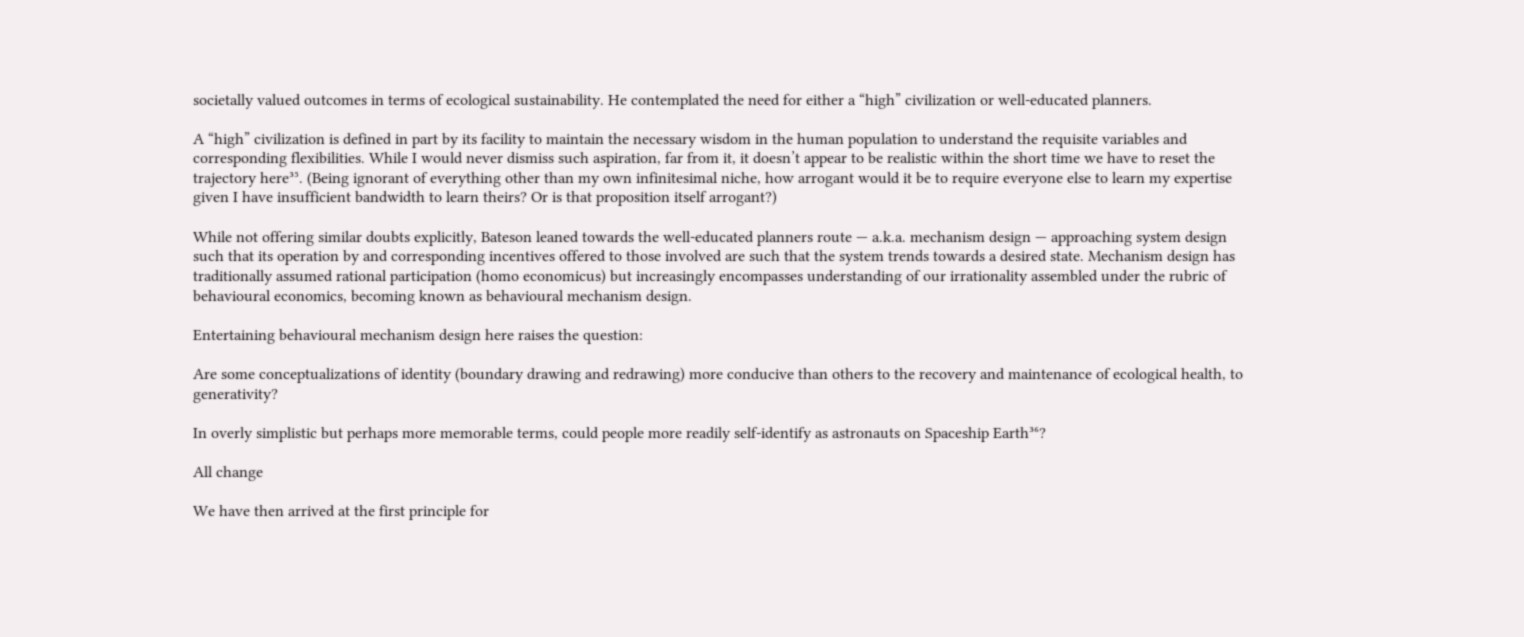societally valued outcomes in terms of ecological sustainability. He contemplated the need for either a “high” civilization or well-educated planners.

A “high” civilization is defined in part by its facility to maintain the necessary wisdom in the human population to understand the requisite variables and corresponding flexibilities. While I would never dismiss such aspiration, far from it, it doesn’t appear to be realistic within the short time we have to reset the trajectory here³⁵. (Being ignorant of everything other than my own infinitesimal niche, how arrogant would it be to require everyone else to learn my expertise given I have insufficient bandwidth to learn theirs? Or is that proposition itself arrogant?)

While not offering similar doubts explicitly, Bateson leaned towards the well-educated planners route — a.k.a. mechanism design — approaching system design such that its operation by and corresponding incentives offered to those involved are such that the system trends towards a desired state. Mechanism design has traditionally assumed rational participation (homo economicus) but increasingly encompasses understanding of our irrationality assembled under the rubric of behavioural economics, becoming known as behavioural mechanism design.

Entertaining behavioural mechanism design here raises the question:

Are some conceptualizations of identity (boundary drawing and redrawing) more conducive than others to the recovery and maintenance of ecological health, to generativity?

In overly simplistic but perhaps more memorable terms, could people more readily self-identify as astronauts on Spaceship Earth³⁶?

All change

We have then arrived at the first principle for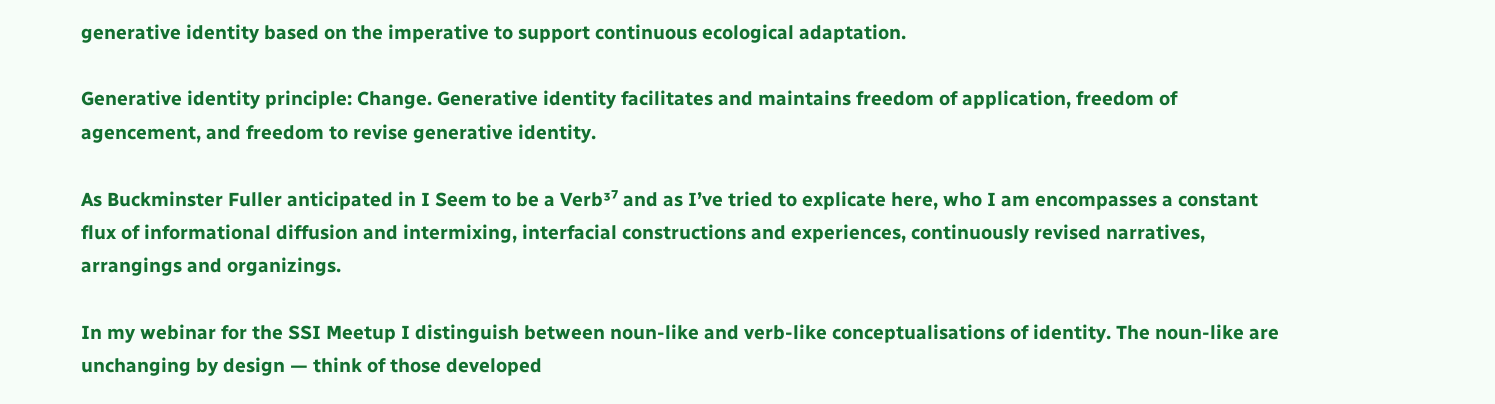generative identity based on the imperative to support continuous ecological adaptation.

Generative identity principle: Change. Generative identity facilitates and maintains freedom of application, freedom of agencement, and freedom to revise generative identity.

As Buckminster Fuller anticipated in I Seem to be a Verb³⁷ and as I’ve tried to explicate here, who I am encompasses a constant flux of informational diffusion and intermixing, interfacial constructions and experiences, continuously revised narratives, arrangings and organizings.

In my webinar for the SSI Meetup I distinguish between noun-like and verb-like conceptualisations of identity. The noun-like are unchanging by design — think of those developed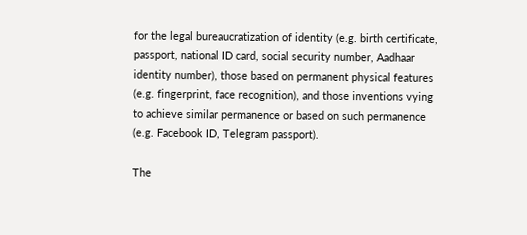for the legal bureaucratization of identity (e.g. birth certificate, passport, national ID card, social security number, Aadhaar identity number), those based on permanent physical features (e.g. fingerprint, face recognition), and those inventions vying to achieve similar permanence or based on such permanence (e.g. Facebook ID, Telegram passport).

The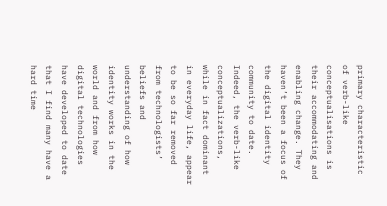primary characteristic of verb-like conceptualisations is their accommodating and enabling change. They haven’t been a focus of the digital identity community to date. Indeed, the verb-like conceptualizations, while in fact dominant in everyday life, appear to be so far removed from technologists’ beliefs and understanding of how identity works in the world and from how digital technologies have developed to date that I find many have a hard time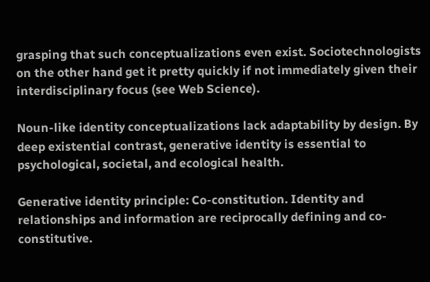grasping that such conceptualizations even exist. Sociotechnologists on the other hand get it pretty quickly if not immediately given their interdisciplinary focus (see Web Science).

Noun-like identity conceptualizations lack adaptability by design. By deep existential contrast, generative identity is essential to psychological, societal, and ecological health.

Generative identity principle: Co-constitution. Identity and relationships and information are reciprocally defining and co-constitutive.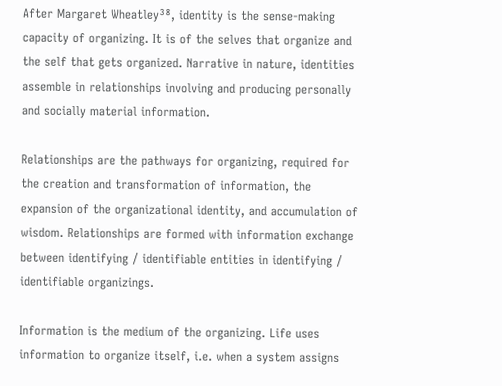After Margaret Wheatley³⁸, identity is the sense-making capacity of organizing. It is of the selves that organize and the self that gets organized. Narrative in nature, identities assemble in relationships involving and producing personally and socially material information.

Relationships are the pathways for organizing, required for the creation and transformation of information, the expansion of the organizational identity, and accumulation of wisdom. Relationships are formed with information exchange between identifying / identifiable entities in identifying / identifiable organizings.

Information is the medium of the organizing. Life uses information to organize itself, i.e. when a system assigns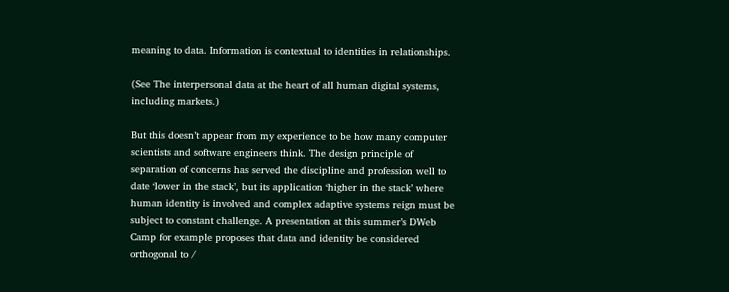meaning to data. Information is contextual to identities in relationships.

(See The interpersonal data at the heart of all human digital systems, including markets.)

But this doesn’t appear from my experience to be how many computer scientists and software engineers think. The design principle of separation of concerns has served the discipline and profession well to date ‘lower in the stack’, but its application ‘higher in the stack’ where human identity is involved and complex adaptive systems reign must be subject to constant challenge. A presentation at this summer’s DWeb Camp for example proposes that data and identity be considered orthogonal to /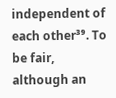independent of each other³⁹. To be fair, although an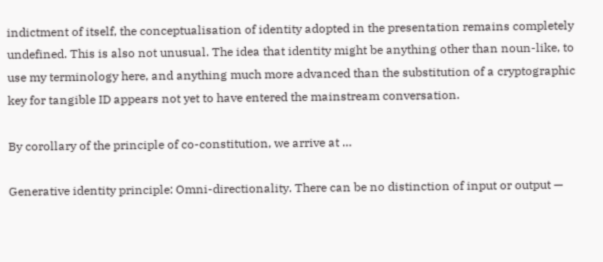indictment of itself, the conceptualisation of identity adopted in the presentation remains completely undefined. This is also not unusual. The idea that identity might be anything other than noun-like, to use my terminology here, and anything much more advanced than the substitution of a cryptographic key for tangible ID appears not yet to have entered the mainstream conversation.

By corollary of the principle of co-constitution, we arrive at …

Generative identity principle: Omni-directionality. There can be no distinction of input or output —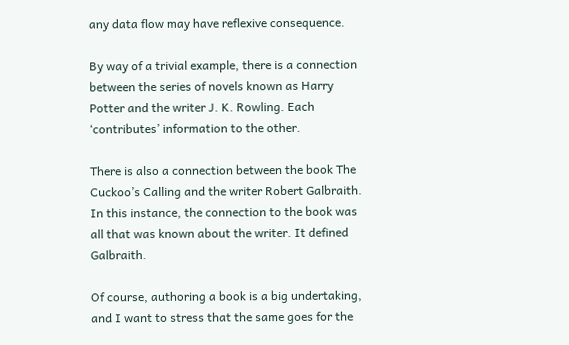any data flow may have reflexive consequence.

By way of a trivial example, there is a connection between the series of novels known as Harry Potter and the writer J. K. Rowling. Each ‘contributes’ information to the other.

There is also a connection between the book The Cuckoo’s Calling and the writer Robert Galbraith. In this instance, the connection to the book was all that was known about the writer. It defined Galbraith.

Of course, authoring a book is a big undertaking, and I want to stress that the same goes for the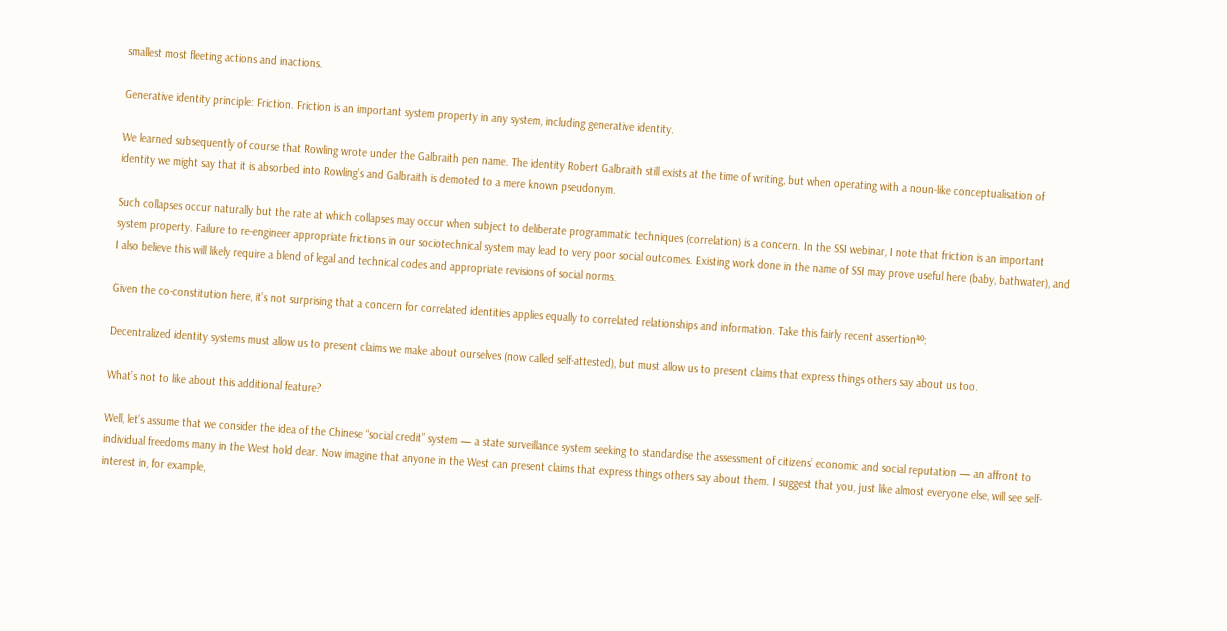smallest most fleeting actions and inactions.

Generative identity principle: Friction. Friction is an important system property in any system, including generative identity.

We learned subsequently of course that Rowling wrote under the Galbraith pen name. The identity Robert Galbraith still exists at the time of writing, but when operating with a noun-like conceptualisation of identity we might say that it is absorbed into Rowling’s and Galbraith is demoted to a mere known pseudonym.

Such collapses occur naturally but the rate at which collapses may occur when subject to deliberate programmatic techniques (correlation) is a concern. In the SSI webinar, I note that friction is an important system property. Failure to re-engineer appropriate frictions in our sociotechnical system may lead to very poor social outcomes. Existing work done in the name of SSI may prove useful here (baby, bathwater), and I also believe this will likely require a blend of legal and technical codes and appropriate revisions of social norms.

Given the co-constitution here, it’s not surprising that a concern for correlated identities applies equally to correlated relationships and information. Take this fairly recent assertion⁴⁰:

Decentralized identity systems must allow us to present claims we make about ourselves (now called self-attested), but must allow us to present claims that express things others say about us too.

What’s not to like about this additional feature?

Well, let’s assume that we consider the idea of the Chinese “social credit” system — a state surveillance system seeking to standardise the assessment of citizens’ economic and social reputation — an affront to individual freedoms many in the West hold dear. Now imagine that anyone in the West can present claims that express things others say about them. I suggest that you, just like almost everyone else, will see self-interest in, for example,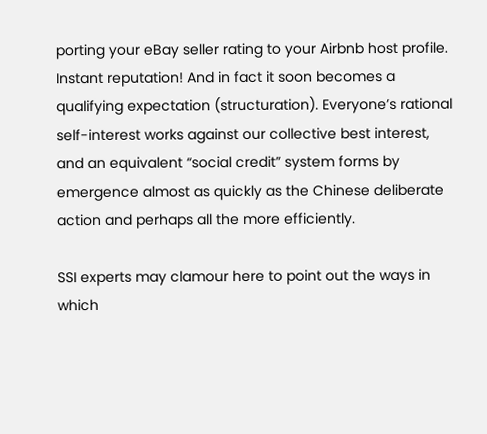porting your eBay seller rating to your Airbnb host profile. Instant reputation! And in fact it soon becomes a qualifying expectation (structuration). Everyone’s rational self-interest works against our collective best interest, and an equivalent “social credit” system forms by emergence almost as quickly as the Chinese deliberate action and perhaps all the more efficiently.

SSI experts may clamour here to point out the ways in which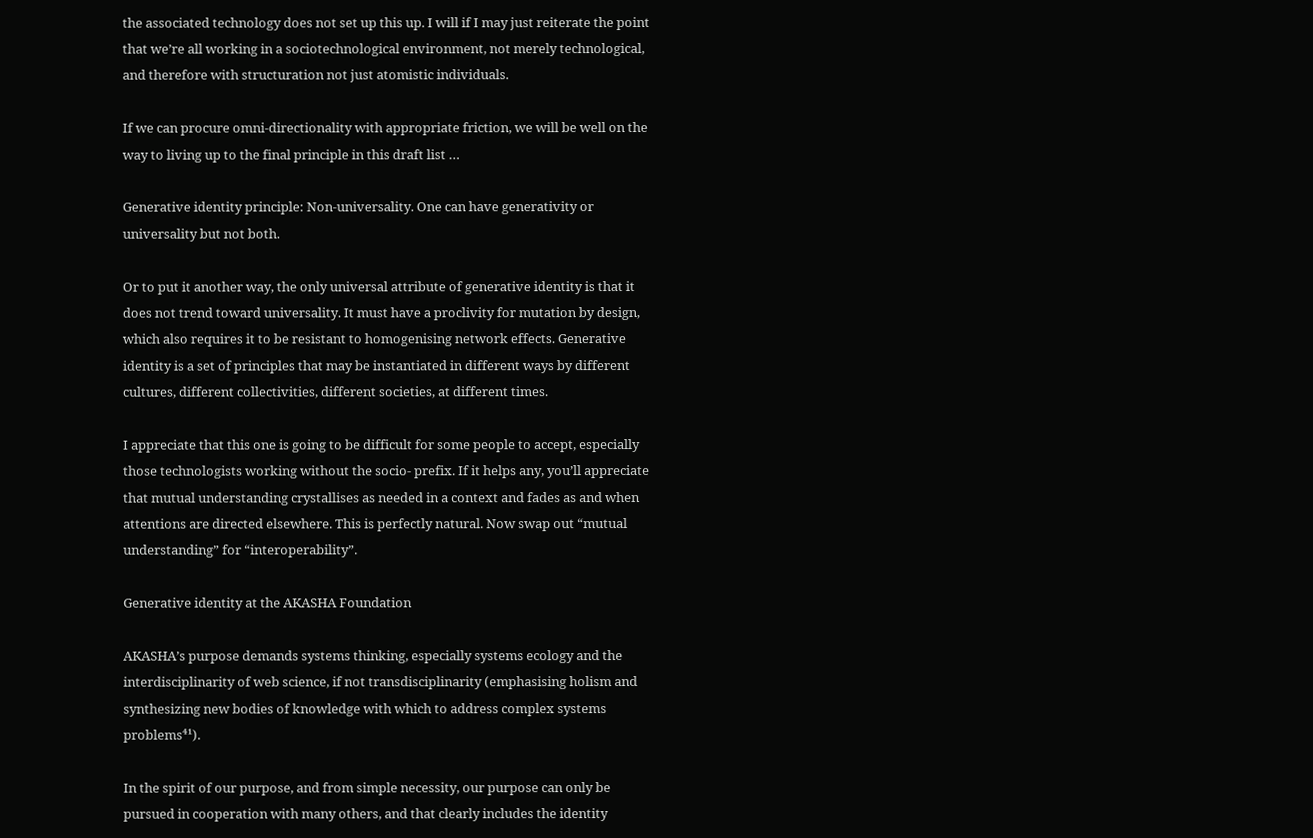the associated technology does not set up this up. I will if I may just reiterate the point that we’re all working in a sociotechnological environment, not merely technological, and therefore with structuration not just atomistic individuals.

If we can procure omni-directionality with appropriate friction, we will be well on the way to living up to the final principle in this draft list …

Generative identity principle: Non-universality. One can have generativity or universality but not both.

Or to put it another way, the only universal attribute of generative identity is that it does not trend toward universality. It must have a proclivity for mutation by design, which also requires it to be resistant to homogenising network effects. Generative identity is a set of principles that may be instantiated in different ways by different cultures, different collectivities, different societies, at different times.

I appreciate that this one is going to be difficult for some people to accept, especially those technologists working without the socio- prefix. If it helps any, you’ll appreciate that mutual understanding crystallises as needed in a context and fades as and when attentions are directed elsewhere. This is perfectly natural. Now swap out “mutual understanding” for “interoperability”.

Generative identity at the AKASHA Foundation

AKASHA’s purpose demands systems thinking, especially systems ecology and the interdisciplinarity of web science, if not transdisciplinarity (emphasising holism and synthesizing new bodies of knowledge with which to address complex systems problems⁴¹).

In the spirit of our purpose, and from simple necessity, our purpose can only be pursued in cooperation with many others, and that clearly includes the identity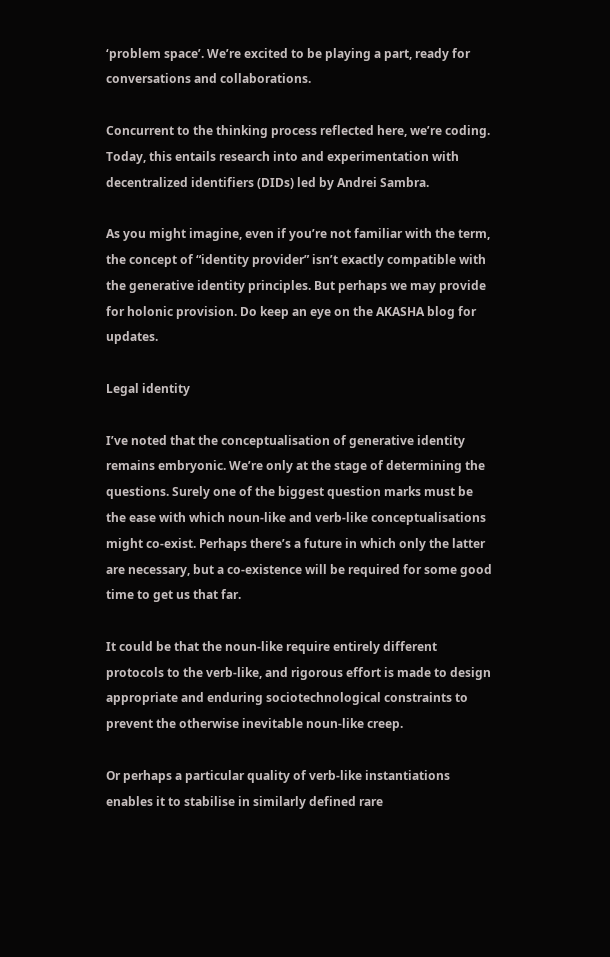‘problem space’. We’re excited to be playing a part, ready for conversations and collaborations.

Concurrent to the thinking process reflected here, we’re coding. Today, this entails research into and experimentation with decentralized identifiers (DIDs) led by Andrei Sambra.

As you might imagine, even if you’re not familiar with the term, the concept of “identity provider” isn’t exactly compatible with the generative identity principles. But perhaps we may provide for holonic provision. Do keep an eye on the AKASHA blog for updates.

Legal identity

I’ve noted that the conceptualisation of generative identity remains embryonic. We’re only at the stage of determining the questions. Surely one of the biggest question marks must be the ease with which noun-like and verb-like conceptualisations might co-exist. Perhaps there’s a future in which only the latter are necessary, but a co-existence will be required for some good time to get us that far.

It could be that the noun-like require entirely different protocols to the verb-like, and rigorous effort is made to design appropriate and enduring sociotechnological constraints to prevent the otherwise inevitable noun-like creep.

Or perhaps a particular quality of verb-like instantiations enables it to stabilise in similarly defined rare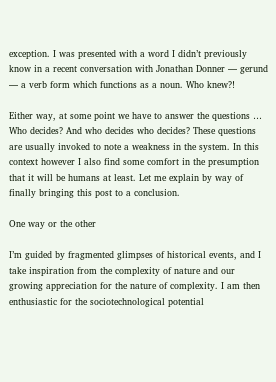exception. I was presented with a word I didn’t previously know in a recent conversation with Jonathan Donner — gerund — a verb form which functions as a noun. Who knew?!

Either way, at some point we have to answer the questions … Who decides? And who decides who decides? These questions are usually invoked to note a weakness in the system. In this context however I also find some comfort in the presumption that it will be humans at least. Let me explain by way of finally bringing this post to a conclusion.

One way or the other

I’m guided by fragmented glimpses of historical events, and I take inspiration from the complexity of nature and our growing appreciation for the nature of complexity. I am then enthusiastic for the sociotechnological potential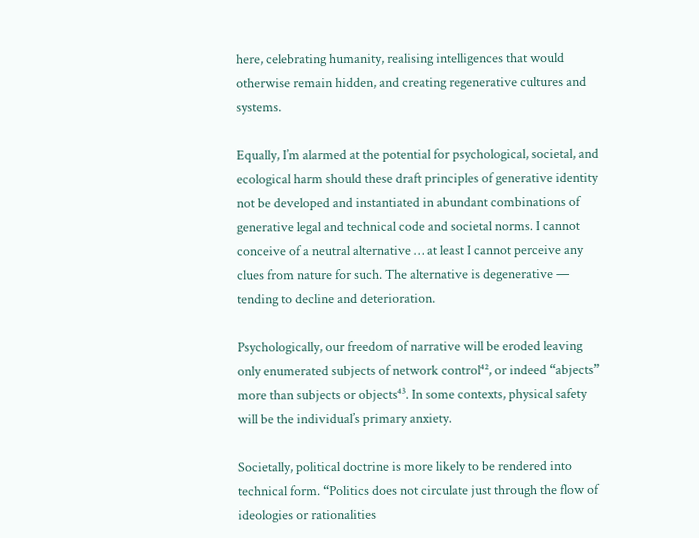here, celebrating humanity, realising intelligences that would otherwise remain hidden, and creating regenerative cultures and systems.

Equally, I’m alarmed at the potential for psychological, societal, and ecological harm should these draft principles of generative identity not be developed and instantiated in abundant combinations of generative legal and technical code and societal norms. I cannot conceive of a neutral alternative … at least I cannot perceive any clues from nature for such. The alternative is degenerative — tending to decline and deterioration.

Psychologically, our freedom of narrative will be eroded leaving only enumerated subjects of network control⁴², or indeed “abjects” more than subjects or objects⁴³. In some contexts, physical safety will be the individual’s primary anxiety.

Societally, political doctrine is more likely to be rendered into technical form. “Politics does not circulate just through the flow of ideologies or rationalities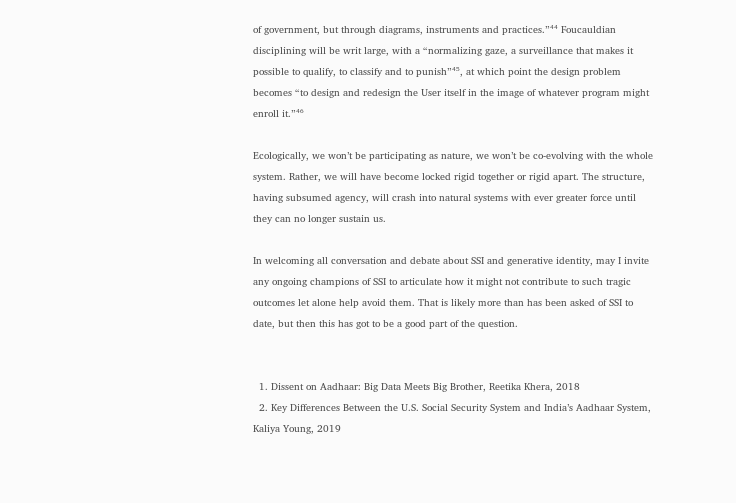of government, but through diagrams, instruments and practices.”⁴⁴ Foucauldian disciplining will be writ large, with a “normalizing gaze, a surveillance that makes it possible to qualify, to classify and to punish”⁴⁵, at which point the design problem becomes “to design and redesign the User itself in the image of whatever program might enroll it.”⁴⁶

Ecologically, we won’t be participating as nature, we won’t be co-evolving with the whole system. Rather, we will have become locked rigid together or rigid apart. The structure, having subsumed agency, will crash into natural systems with ever greater force until they can no longer sustain us.

In welcoming all conversation and debate about SSI and generative identity, may I invite any ongoing champions of SSI to articulate how it might not contribute to such tragic outcomes let alone help avoid them. That is likely more than has been asked of SSI to date, but then this has got to be a good part of the question.


  1. Dissent on Aadhaar: Big Data Meets Big Brother, Reetika Khera, 2018
  2. Key Differences Between the U.S. Social Security System and India’s Aadhaar System, Kaliya Young, 2019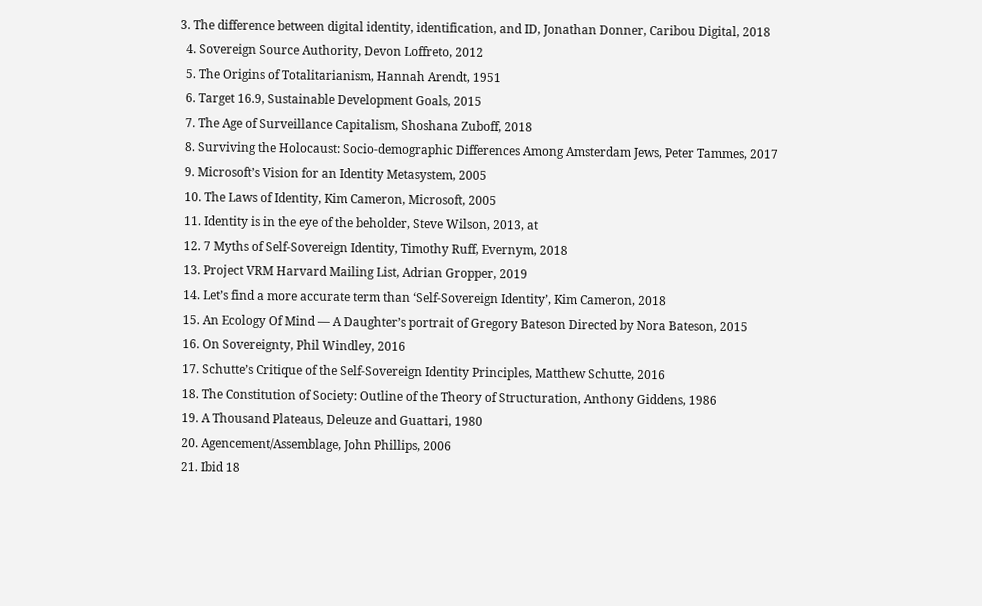3. The difference between digital identity, identification, and ID, Jonathan Donner, Caribou Digital, 2018
  4. Sovereign Source Authority, Devon Loffreto, 2012
  5. The Origins of Totalitarianism, Hannah Arendt, 1951
  6. Target 16.9, Sustainable Development Goals, 2015
  7. The Age of Surveillance Capitalism, Shoshana Zuboff, 2018
  8. Surviving the Holocaust: Socio-demographic Differences Among Amsterdam Jews, Peter Tammes, 2017
  9. Microsoft’s Vision for an Identity Metasystem, 2005
  10. The Laws of Identity, Kim Cameron, Microsoft, 2005
  11. Identity is in the eye of the beholder, Steve Wilson, 2013, at
  12. 7 Myths of Self-Sovereign Identity, Timothy Ruff, Evernym, 2018
  13. Project VRM Harvard Mailing List, Adrian Gropper, 2019
  14. Let’s find a more accurate term than ‘Self-Sovereign Identity’, Kim Cameron, 2018
  15. An Ecology Of Mind — A Daughter’s portrait of Gregory Bateson Directed by Nora Bateson, 2015
  16. On Sovereignty, Phil Windley, 2016
  17. Schutte’s Critique of the Self-Sovereign Identity Principles, Matthew Schutte, 2016
  18. The Constitution of Society: Outline of the Theory of Structuration, Anthony Giddens, 1986
  19. A Thousand Plateaus, Deleuze and Guattari, 1980
  20. Agencement/Assemblage, John Phillips, 2006
  21. Ibid 18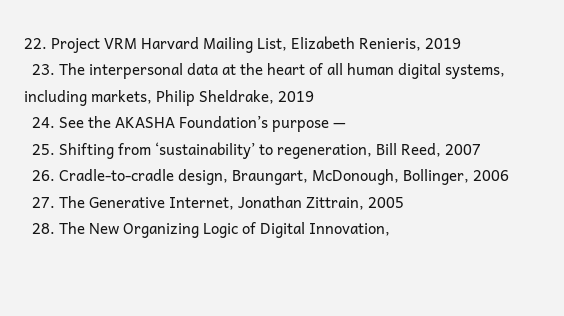22. Project VRM Harvard Mailing List, Elizabeth Renieris, 2019
  23. The interpersonal data at the heart of all human digital systems, including markets, Philip Sheldrake, 2019
  24. See the AKASHA Foundation’s purpose —
  25. Shifting from ‘sustainability’ to regeneration, Bill Reed, 2007
  26. Cradle-to-cradle design, Braungart, McDonough, Bollinger, 2006
  27. The Generative Internet, Jonathan Zittrain, 2005
  28. The New Organizing Logic of Digital Innovation,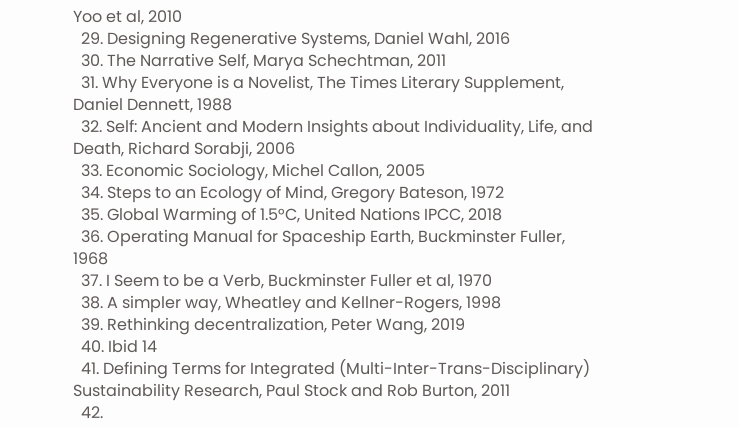Yoo et al, 2010
  29. Designing Regenerative Systems, Daniel Wahl, 2016
  30. The Narrative Self, Marya Schechtman, 2011
  31. Why Everyone is a Novelist, The Times Literary Supplement, Daniel Dennett, 1988
  32. Self: Ancient and Modern Insights about Individuality, Life, and Death, Richard Sorabji, 2006
  33. Economic Sociology, Michel Callon, 2005
  34. Steps to an Ecology of Mind, Gregory Bateson, 1972
  35. Global Warming of 1.5°C, United Nations IPCC, 2018
  36. Operating Manual for Spaceship Earth, Buckminster Fuller, 1968
  37. I Seem to be a Verb, Buckminster Fuller et al, 1970
  38. A simpler way, Wheatley and Kellner-Rogers, 1998
  39. Rethinking decentralization, Peter Wang, 2019
  40. Ibid 14
  41. Defining Terms for Integrated (Multi-Inter-Trans-Disciplinary) Sustainability Research, Paul Stock and Rob Burton, 2011
  42.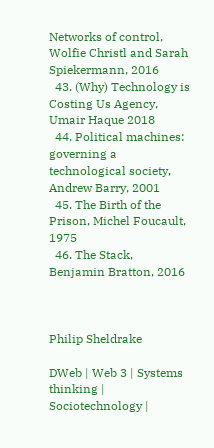Networks of control, Wolfie Christl and Sarah Spiekermann, 2016
  43. (Why) Technology is Costing Us Agency, Umair Haque 2018
  44. Political machines: governing a technological society, Andrew Barry, 2001
  45. The Birth of the Prison, Michel Foucault, 1975
  46. The Stack, Benjamin Bratton, 2016



Philip Sheldrake

DWeb | Web 3 | Systems thinking | Sociotechnology |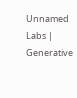Unnamed Labs | Generative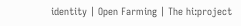identity | Open Farming | The hi:project